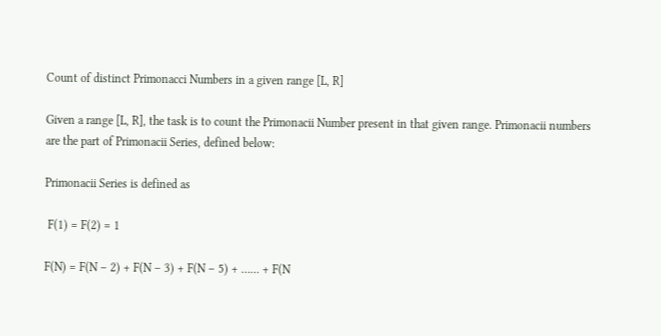Count of distinct Primonacci Numbers in a given range [L, R]

Given a range [L, R], the task is to count the Primonacii Number present in that given range. Primonacii numbers are the part of Primonacii Series, defined below:

Primonacii Series is defined as

 F(1) = F(2) = 1

F(N) = F(N – 2) + F(N – 3) + F(N – 5) + …… + F(N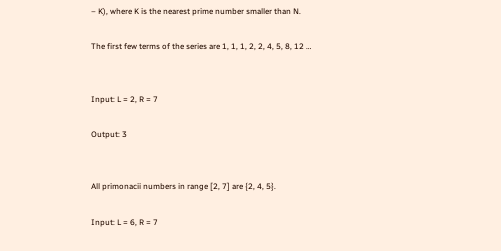– K), where K is the nearest prime number smaller than N.

The first few terms of the series are 1, 1, 1, 2, 2, 4, 5, 8, 12 …


Input: L = 2, R = 7

Output: 3


All primonacii numbers in range [2, 7] are {2, 4, 5}.

Input: L = 6, R = 7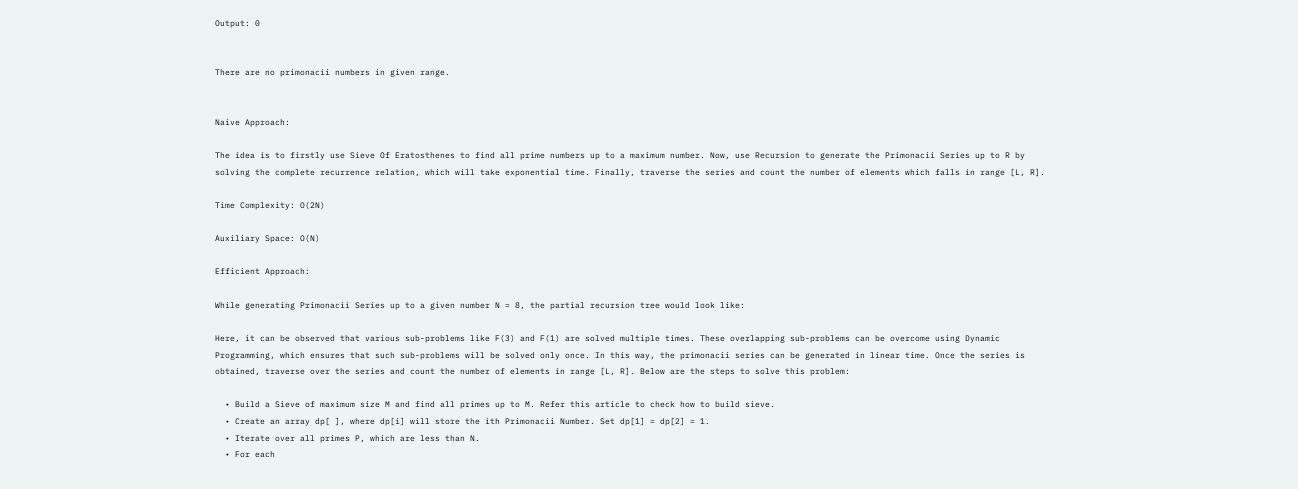Output: 0


There are no primonacii numbers in given range.


Naive Approach:

The idea is to firstly use Sieve Of Eratosthenes to find all prime numbers up to a maximum number. Now, use Recursion to generate the Primonacii Series up to R by solving the complete recurrence relation, which will take exponential time. Finally, traverse the series and count the number of elements which falls in range [L, R].

Time Complexity: O(2N)

Auxiliary Space: O(N)

Efficient Approach:

While generating Primonacii Series up to a given number N = 8, the partial recursion tree would look like:

Here, it can be observed that various sub-problems like F(3) and F(1) are solved multiple times. These overlapping sub-problems can be overcome using Dynamic Programming, which ensures that such sub-problems will be solved only once. In this way, the primonacii series can be generated in linear time. Once the series is obtained, traverse over the series and count the number of elements in range [L, R]. Below are the steps to solve this problem:

  • Build a Sieve of maximum size M and find all primes up to M. Refer this article to check how to build sieve.
  • Create an array dp[ ], where dp[i] will store the ith Primonacii Number. Set dp[1] = dp[2] = 1.
  • Iterate over all primes P, which are less than N.
  • For each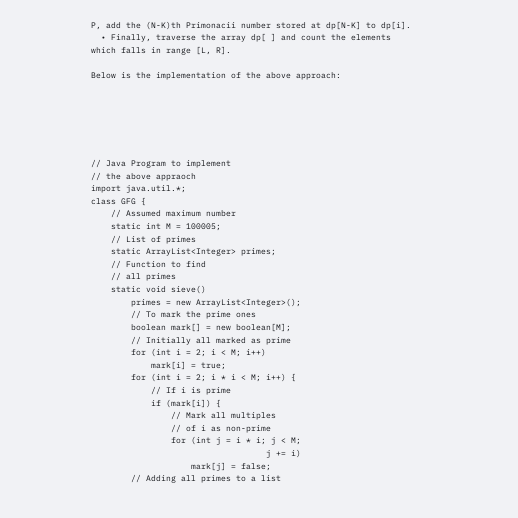P, add the (N-K)th Primonacii number stored at dp[N-K] to dp[i].
  • Finally, traverse the array dp[ ] and count the elements which falls in range [L, R].

Below is the implementation of the above approach:






// Java Program to implement
// the above appraoch
import java.util.*;
class GFG {
    // Assumed maximum number
    static int M = 100005;
    // List of primes
    static ArrayList<Integer> primes;
    // Function to find
    // all primes
    static void sieve()
        primes = new ArrayList<Integer>();
        // To mark the prime ones
        boolean mark[] = new boolean[M];
        // Initially all marked as prime
        for (int i = 2; i < M; i++)
            mark[i] = true;
        for (int i = 2; i * i < M; i++) {
            // If i is prime
            if (mark[i]) {
                // Mark all multiples
                // of i as non-prime
                for (int j = i * i; j < M;
                                   j += i)
                    mark[j] = false;
        // Adding all primes to a list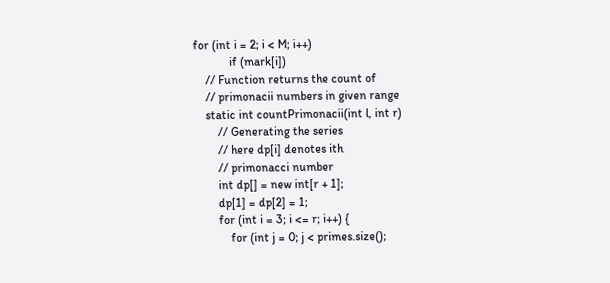for (int i = 2; i < M; i++)
            if (mark[i])
    // Function returns the count of
    // primonacii numbers in given range
    static int countPrimonacii(int l, int r)
        // Generating the series
        // here dp[i] denotes ith
        // primonacci number
        int dp[] = new int[r + 1];
        dp[1] = dp[2] = 1;
        for (int i = 3; i <= r; i++) {
            for (int j = 0; j < primes.size();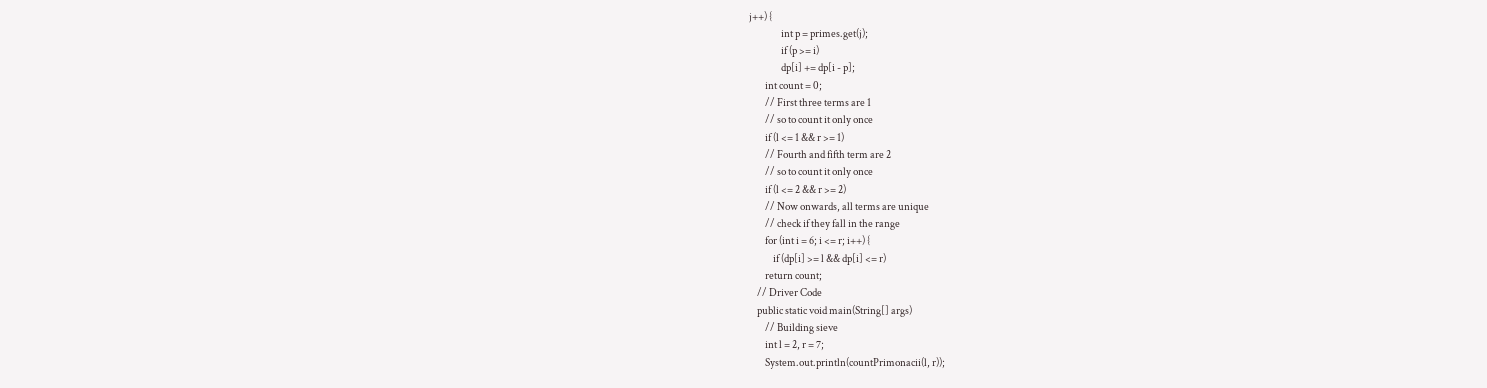j++) {
                int p = primes.get(j);
                if (p >= i)
                dp[i] += dp[i - p];
        int count = 0;
        // First three terms are 1
        // so to count it only once
        if (l <= 1 && r >= 1)
        // Fourth and fifth term are 2
        // so to count it only once
        if (l <= 2 && r >= 2)
        // Now onwards, all terms are unique
        // check if they fall in the range
        for (int i = 6; i <= r; i++) {
            if (dp[i] >= l && dp[i] <= r)
        return count;
    // Driver Code
    public static void main(String[] args)
        // Building sieve
        int l = 2, r = 7;
        System.out.println(countPrimonacii(l, r));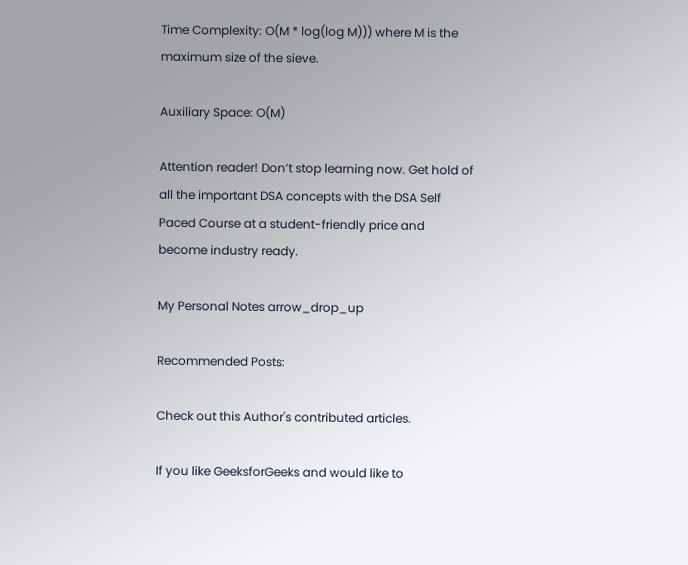Time Complexity: O(M * log(log M))) where M is the maximum size of the sieve.

Auxiliary Space: O(M)

Attention reader! Don’t stop learning now. Get hold of all the important DSA concepts with the DSA Self Paced Course at a student-friendly price and become industry ready.

My Personal Notes arrow_drop_up

Recommended Posts:

Check out this Author's contributed articles.

If you like GeeksforGeeks and would like to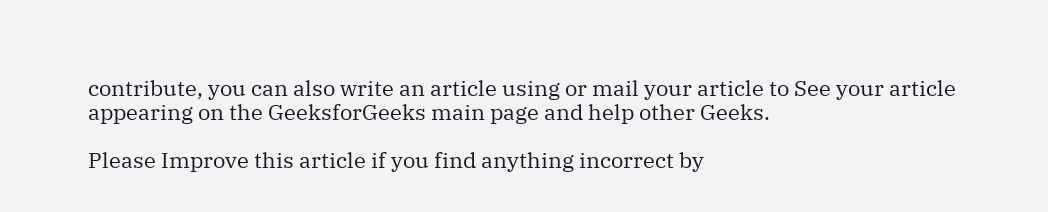contribute, you can also write an article using or mail your article to See your article appearing on the GeeksforGeeks main page and help other Geeks.

Please Improve this article if you find anything incorrect by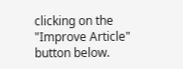clicking on the "Improve Article" button below.